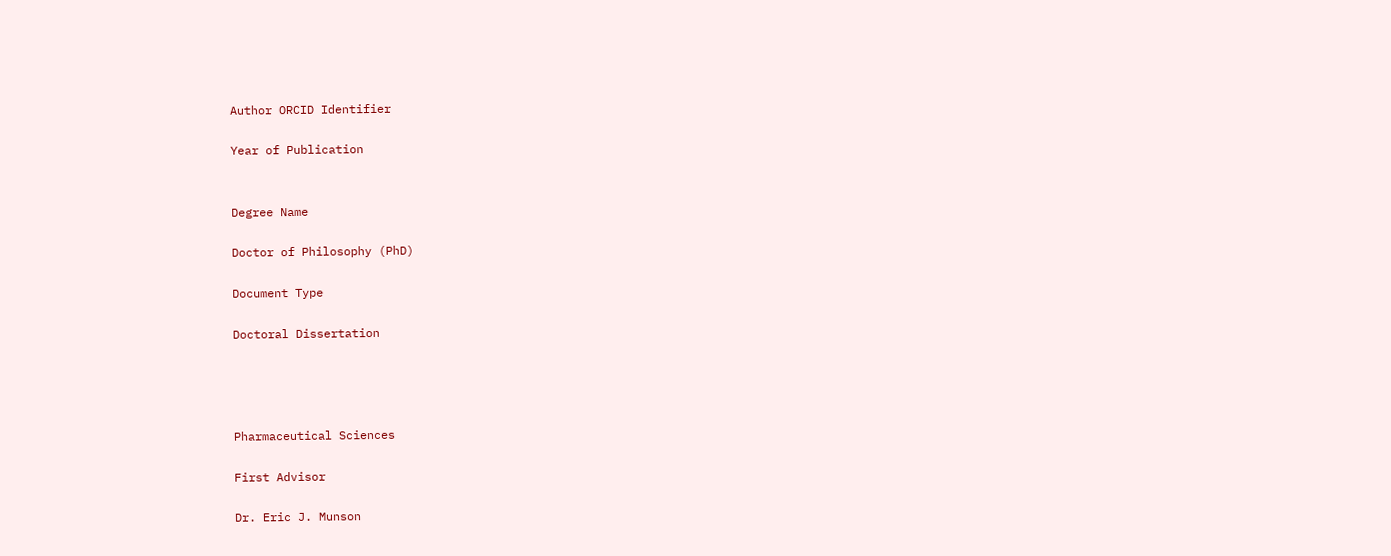Author ORCID Identifier

Year of Publication


Degree Name

Doctor of Philosophy (PhD)

Document Type

Doctoral Dissertation




Pharmaceutical Sciences

First Advisor

Dr. Eric J. Munson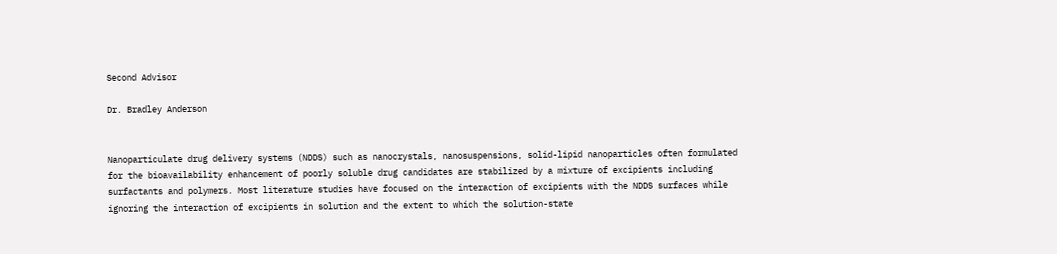Second Advisor

Dr. Bradley Anderson


Nanoparticulate drug delivery systems (NDDS) such as nanocrystals, nanosuspensions, solid-lipid nanoparticles often formulated for the bioavailability enhancement of poorly soluble drug candidates are stabilized by a mixture of excipients including surfactants and polymers. Most literature studies have focused on the interaction of excipients with the NDDS surfaces while ignoring the interaction of excipients in solution and the extent to which the solution-state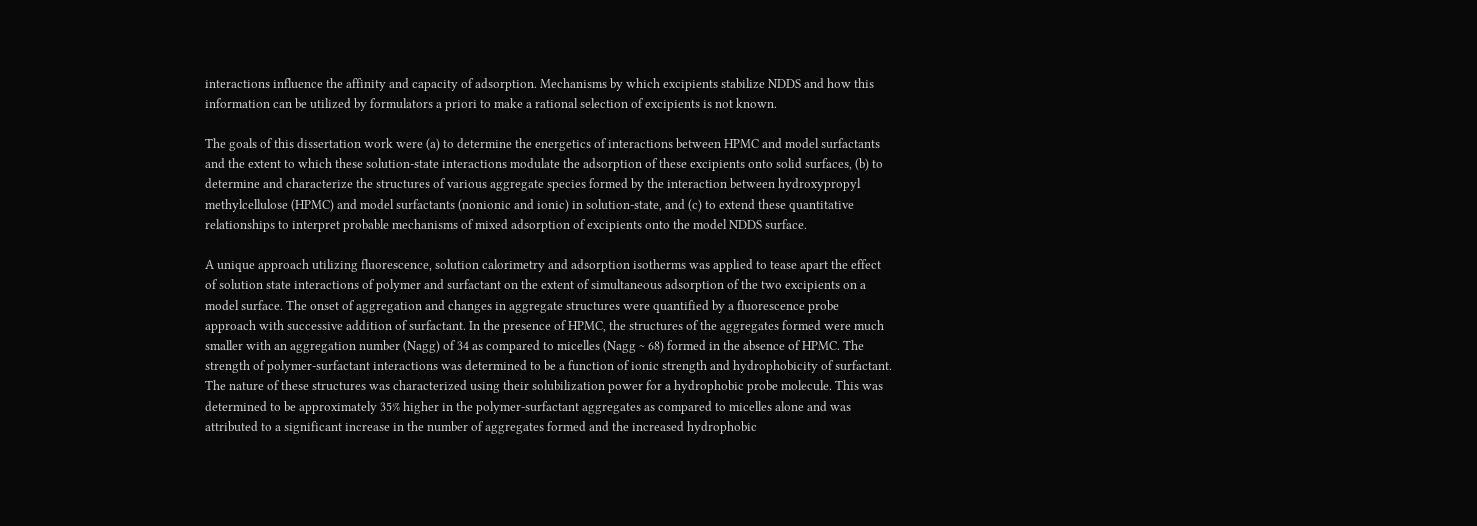interactions influence the affinity and capacity of adsorption. Mechanisms by which excipients stabilize NDDS and how this information can be utilized by formulators a priori to make a rational selection of excipients is not known.

The goals of this dissertation work were (a) to determine the energetics of interactions between HPMC and model surfactants and the extent to which these solution-state interactions modulate the adsorption of these excipients onto solid surfaces, (b) to determine and characterize the structures of various aggregate species formed by the interaction between hydroxypropyl methylcellulose (HPMC) and model surfactants (nonionic and ionic) in solution-state, and (c) to extend these quantitative relationships to interpret probable mechanisms of mixed adsorption of excipients onto the model NDDS surface.

A unique approach utilizing fluorescence, solution calorimetry and adsorption isotherms was applied to tease apart the effect of solution state interactions of polymer and surfactant on the extent of simultaneous adsorption of the two excipients on a model surface. The onset of aggregation and changes in aggregate structures were quantified by a fluorescence probe approach with successive addition of surfactant. In the presence of HPMC, the structures of the aggregates formed were much smaller with an aggregation number (Nagg) of 34 as compared to micelles (Nagg ~ 68) formed in the absence of HPMC. The strength of polymer-surfactant interactions was determined to be a function of ionic strength and hydrophobicity of surfactant. The nature of these structures was characterized using their solubilization power for a hydrophobic probe molecule. This was determined to be approximately 35% higher in the polymer-surfactant aggregates as compared to micelles alone and was attributed to a significant increase in the number of aggregates formed and the increased hydrophobic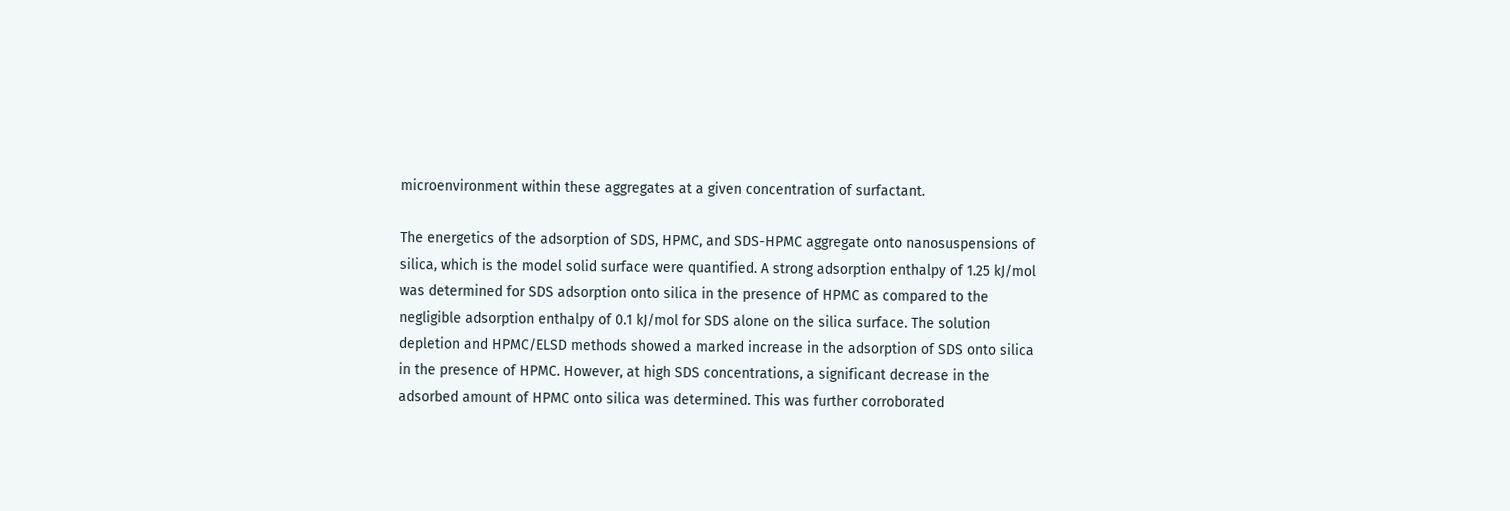microenvironment within these aggregates at a given concentration of surfactant.

The energetics of the adsorption of SDS, HPMC, and SDS-HPMC aggregate onto nanosuspensions of silica, which is the model solid surface were quantified. A strong adsorption enthalpy of 1.25 kJ/mol was determined for SDS adsorption onto silica in the presence of HPMC as compared to the negligible adsorption enthalpy of 0.1 kJ/mol for SDS alone on the silica surface. The solution depletion and HPMC/ELSD methods showed a marked increase in the adsorption of SDS onto silica in the presence of HPMC. However, at high SDS concentrations, a significant decrease in the adsorbed amount of HPMC onto silica was determined. This was further corroborated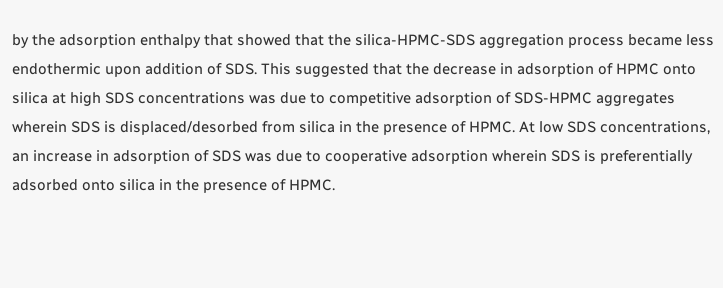by the adsorption enthalpy that showed that the silica-HPMC-SDS aggregation process became less endothermic upon addition of SDS. This suggested that the decrease in adsorption of HPMC onto silica at high SDS concentrations was due to competitive adsorption of SDS-HPMC aggregates wherein SDS is displaced/desorbed from silica in the presence of HPMC. At low SDS concentrations, an increase in adsorption of SDS was due to cooperative adsorption wherein SDS is preferentially adsorbed onto silica in the presence of HPMC.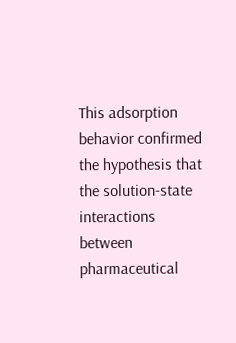This adsorption behavior confirmed the hypothesis that the solution-state interactions between pharmaceutical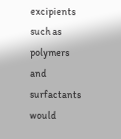excipients such as polymers and surfactants would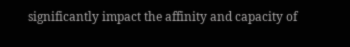significantly impact the affinity and capacity of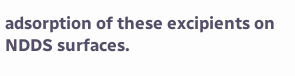adsorption of these excipients on NDDS surfaces.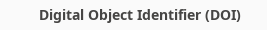Digital Object Identifier (DOI)